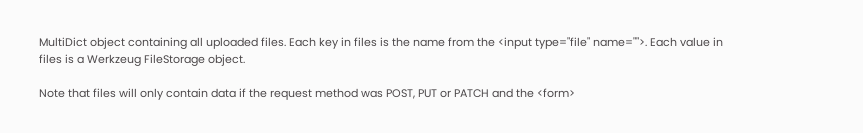MultiDict object containing all uploaded files. Each key in files is the name from the <input type="file" name="">. Each value in files is a Werkzeug FileStorage object.

Note that files will only contain data if the request method was POST, PUT or PATCH and the <form>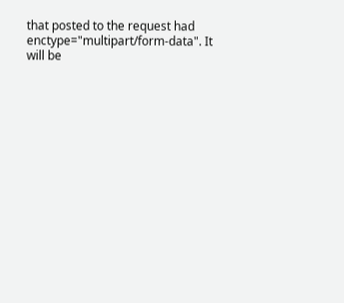that posted to the request had enctype="multipart/form-data". It will be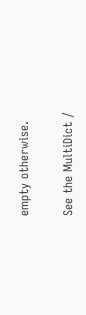empty otherwise.

See the MultiDict /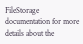FileStorage documentation for more details about the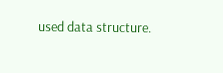used data structure.